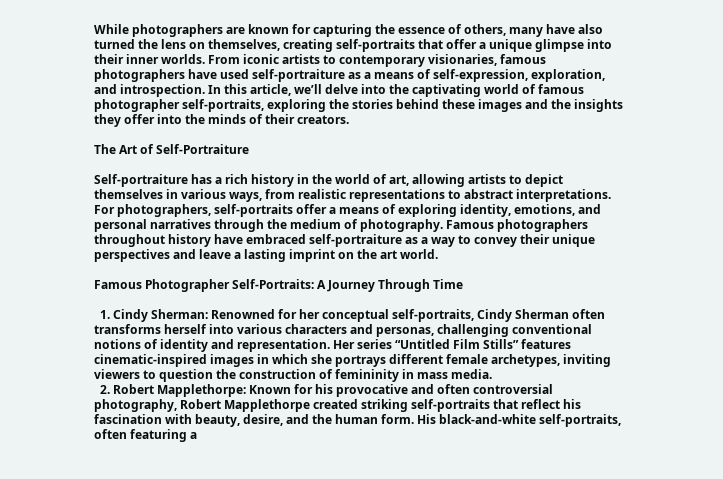While photographers are known for capturing the essence of others, many have also turned the lens on themselves, creating self-portraits that offer a unique glimpse into their inner worlds. From iconic artists to contemporary visionaries, famous photographers have used self-portraiture as a means of self-expression, exploration, and introspection. In this article, we’ll delve into the captivating world of famous photographer self-portraits, exploring the stories behind these images and the insights they offer into the minds of their creators.

The Art of Self-Portraiture

Self-portraiture has a rich history in the world of art, allowing artists to depict themselves in various ways, from realistic representations to abstract interpretations. For photographers, self-portraits offer a means of exploring identity, emotions, and personal narratives through the medium of photography. Famous photographers throughout history have embraced self-portraiture as a way to convey their unique perspectives and leave a lasting imprint on the art world.

Famous Photographer Self-Portraits: A Journey Through Time

  1. Cindy Sherman: Renowned for her conceptual self-portraits, Cindy Sherman often transforms herself into various characters and personas, challenging conventional notions of identity and representation. Her series “Untitled Film Stills” features cinematic-inspired images in which she portrays different female archetypes, inviting viewers to question the construction of femininity in mass media.
  2. Robert Mapplethorpe: Known for his provocative and often controversial photography, Robert Mapplethorpe created striking self-portraits that reflect his fascination with beauty, desire, and the human form. His black-and-white self-portraits, often featuring a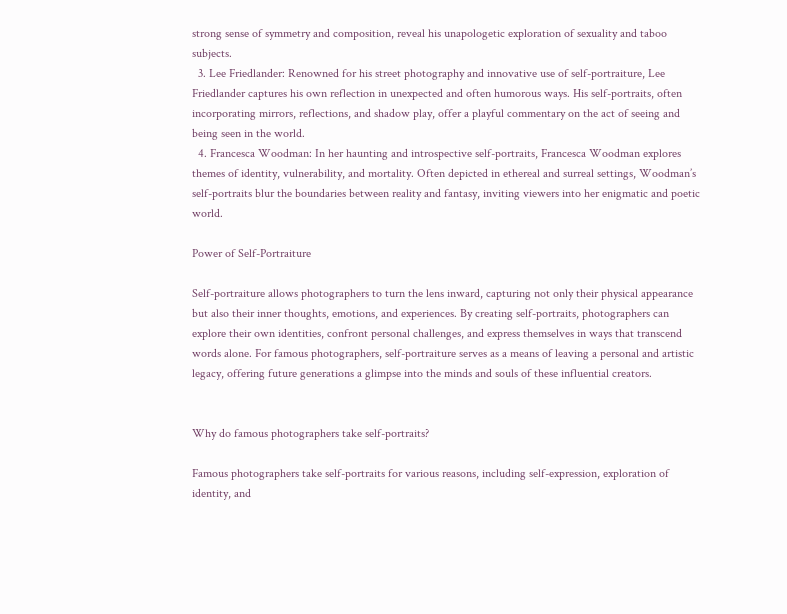strong sense of symmetry and composition, reveal his unapologetic exploration of sexuality and taboo subjects.
  3. Lee Friedlander: Renowned for his street photography and innovative use of self-portraiture, Lee Friedlander captures his own reflection in unexpected and often humorous ways. His self-portraits, often incorporating mirrors, reflections, and shadow play, offer a playful commentary on the act of seeing and being seen in the world.
  4. Francesca Woodman: In her haunting and introspective self-portraits, Francesca Woodman explores themes of identity, vulnerability, and mortality. Often depicted in ethereal and surreal settings, Woodman’s self-portraits blur the boundaries between reality and fantasy, inviting viewers into her enigmatic and poetic world.

Power of Self-Portraiture

Self-portraiture allows photographers to turn the lens inward, capturing not only their physical appearance but also their inner thoughts, emotions, and experiences. By creating self-portraits, photographers can explore their own identities, confront personal challenges, and express themselves in ways that transcend words alone. For famous photographers, self-portraiture serves as a means of leaving a personal and artistic legacy, offering future generations a glimpse into the minds and souls of these influential creators.


Why do famous photographers take self-portraits?

Famous photographers take self-portraits for various reasons, including self-expression, exploration of identity, and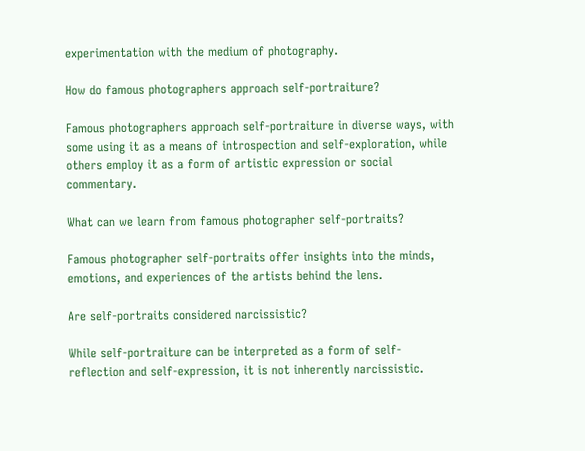experimentation with the medium of photography.

How do famous photographers approach self-portraiture?

Famous photographers approach self-portraiture in diverse ways, with some using it as a means of introspection and self-exploration, while others employ it as a form of artistic expression or social commentary.

What can we learn from famous photographer self-portraits?

Famous photographer self-portraits offer insights into the minds, emotions, and experiences of the artists behind the lens.

Are self-portraits considered narcissistic?

While self-portraiture can be interpreted as a form of self-reflection and self-expression, it is not inherently narcissistic.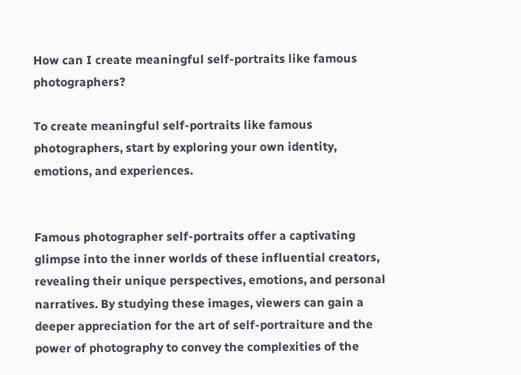How can I create meaningful self-portraits like famous photographers?

To create meaningful self-portraits like famous photographers, start by exploring your own identity, emotions, and experiences.


Famous photographer self-portraits offer a captivating glimpse into the inner worlds of these influential creators, revealing their unique perspectives, emotions, and personal narratives. By studying these images, viewers can gain a deeper appreciation for the art of self-portraiture and the power of photography to convey the complexities of the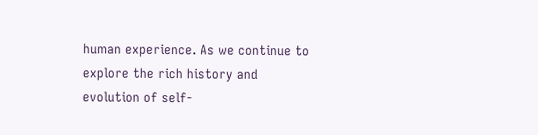human experience. As we continue to explore the rich history and evolution of self-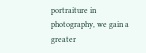portraiture in photography, we gain a greater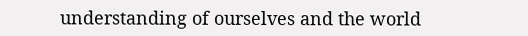understanding of ourselves and the world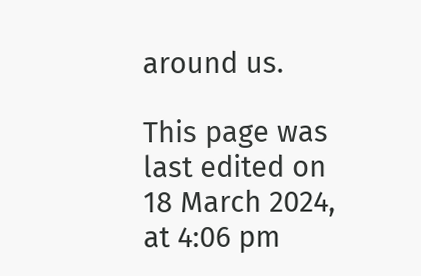around us.

This page was last edited on 18 March 2024, at 4:06 pm